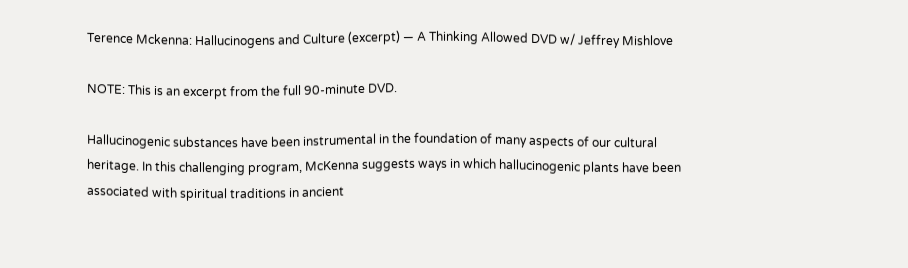Terence Mckenna: Hallucinogens and Culture (excerpt) — A Thinking Allowed DVD w/ Jeffrey Mishlove

NOTE: This is an excerpt from the full 90-minute DVD.

Hallucinogenic substances have been instrumental in the foundation of many aspects of our cultural heritage. In this challenging program, McKenna suggests ways in which hallucinogenic plants have been associated with spiritual traditions in ancient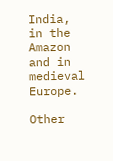India, in the Amazon and in medieval Europe.

Other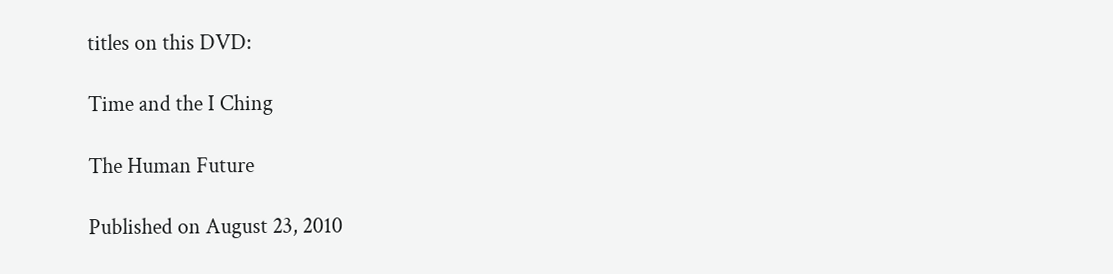titles on this DVD:

Time and the I Ching

The Human Future

Published on August 23, 2010